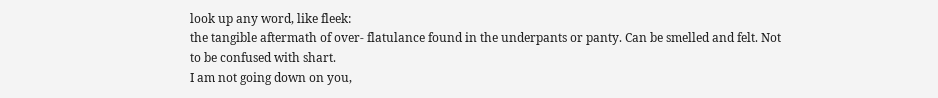look up any word, like fleek:
the tangible aftermath of over- flatulance found in the underpants or panty. Can be smelled and felt. Not to be confused with shart.
I am not going down on you,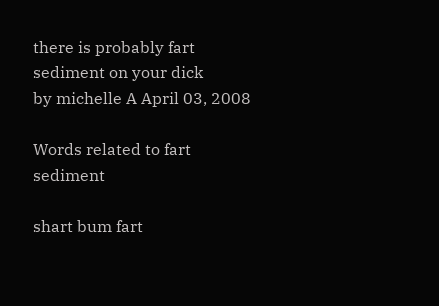there is probably fart sediment on your dick
by michelle A April 03, 2008

Words related to fart sediment

shart bum fart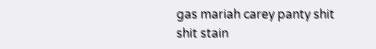gas mariah carey panty shit shit stain